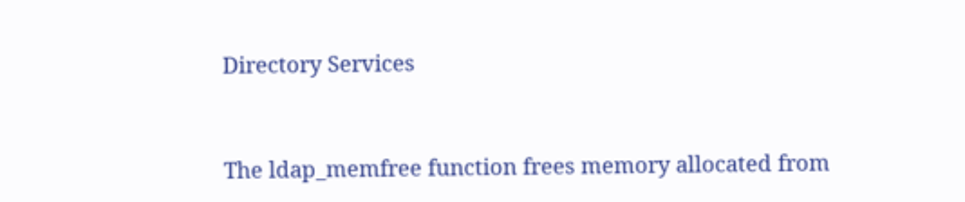Directory Services


The ldap_memfree function frees memory allocated from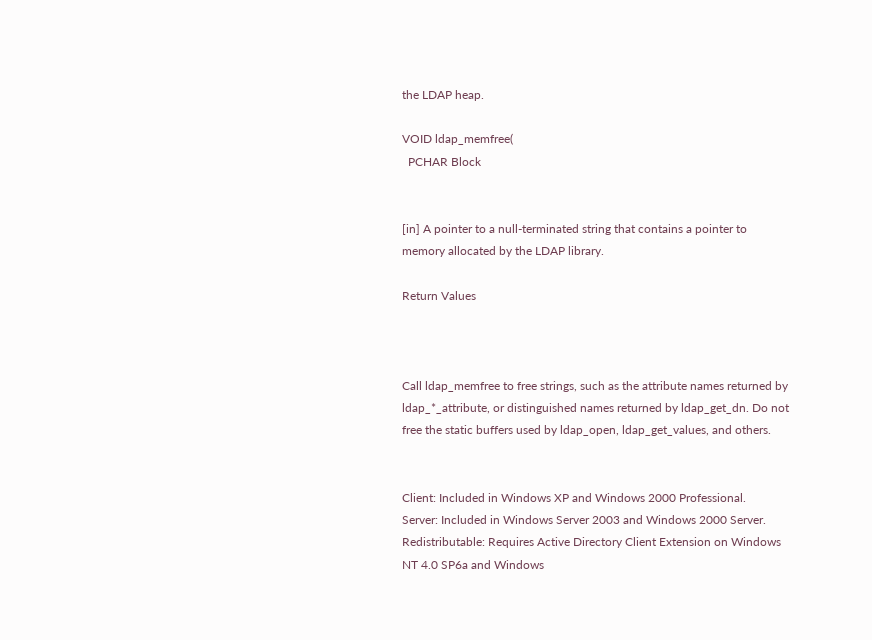the LDAP heap.

VOID ldap_memfree(
  PCHAR Block


[in] A pointer to a null-terminated string that contains a pointer to memory allocated by the LDAP library.

Return Values



Call ldap_memfree to free strings, such as the attribute names returned by ldap_*_attribute, or distinguished names returned by ldap_get_dn. Do not free the static buffers used by ldap_open, ldap_get_values, and others.


Client: Included in Windows XP and Windows 2000 Professional.
Server: Included in Windows Server 2003 and Windows 2000 Server.
Redistributable: Requires Active Directory Client Extension on Windows NT 4.0 SP6a and Windows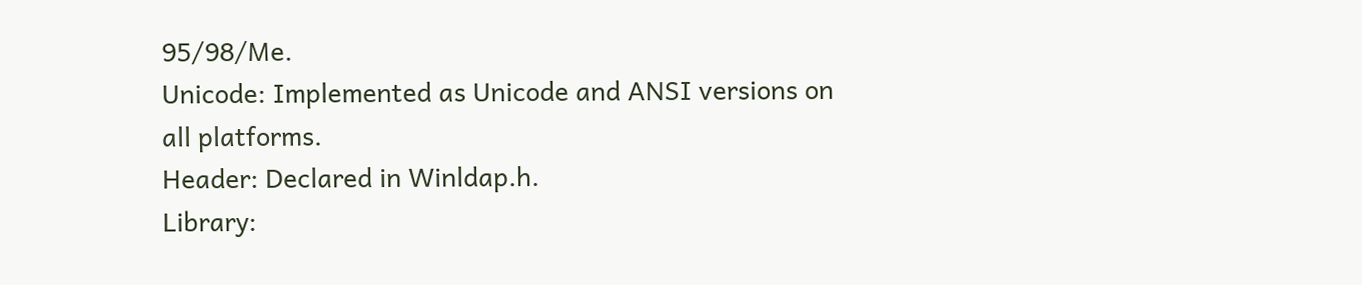95/98/Me.
Unicode: Implemented as Unicode and ANSI versions on all platforms.
Header: Declared in Winldap.h.
Library: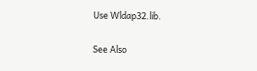Use Wldap32.lib.

See Also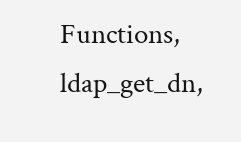Functions, ldap_get_dn,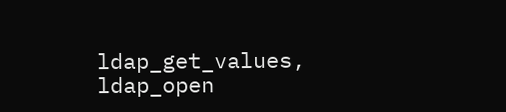ldap_get_values, ldap_open